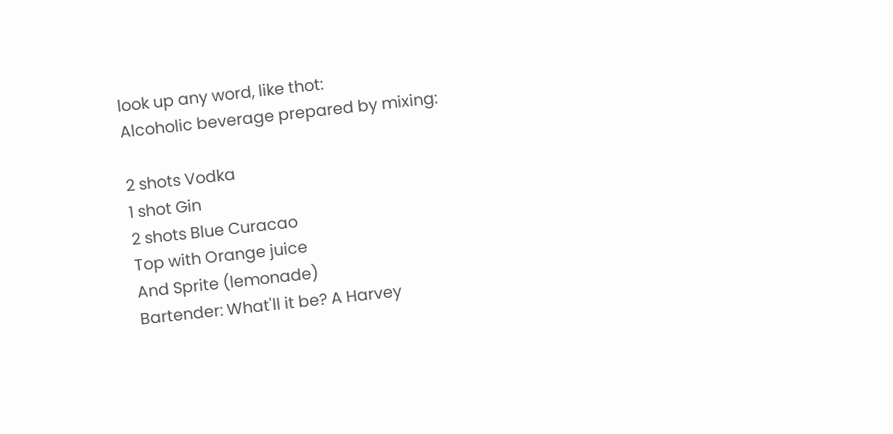look up any word, like thot:
Alcoholic beverage prepared by mixing:

2 shots Vodka
1 shot Gin
2 shots Blue Curacao
Top with Orange juice
And Sprite (lemonade)
Bartender: What'll it be? A Harvey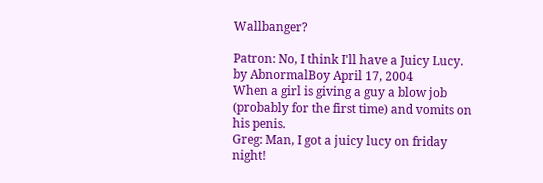Wallbanger?

Patron: No, I think I'll have a Juicy Lucy.
by AbnormalBoy April 17, 2004
When a girl is giving a guy a blow job (probably for the first time) and vomits on his penis.
Greg: Man, I got a juicy lucy on friday night!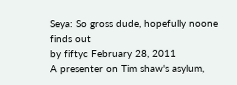Seya: So gross dude, hopefully noone finds out
by fiftyc February 28, 2011
A presenter on Tim shaw's asylum,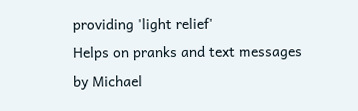providing 'light relief'
Helps on pranks and text messages
by Michael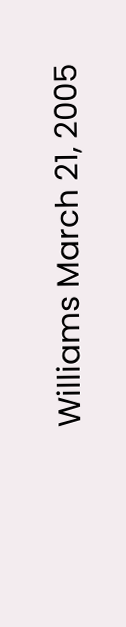Williams March 21, 2005